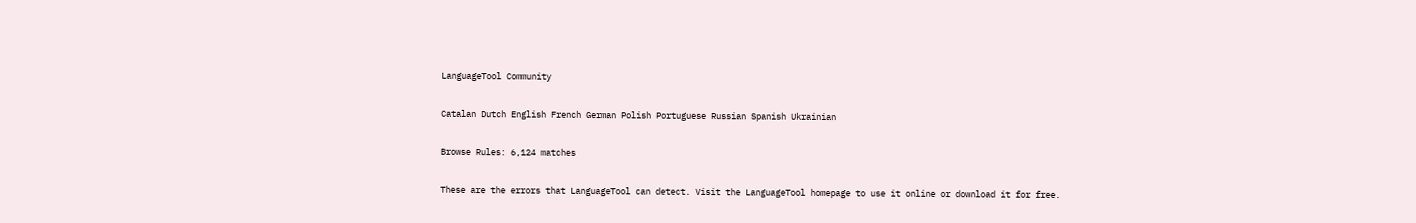LanguageTool Community

Catalan Dutch English French German Polish Portuguese Russian Spanish Ukrainian

Browse Rules: 6,124 matches

These are the errors that LanguageTool can detect. Visit the LanguageTool homepage to use it online or download it for free.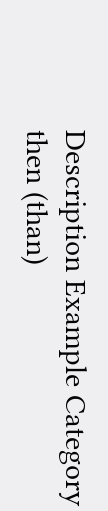Description Example Category
then (than)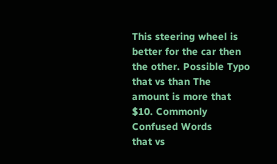This steering wheel is better for the car then the other. Possible Typo
that vs than The amount is more that $10. Commonly Confused Words
that vs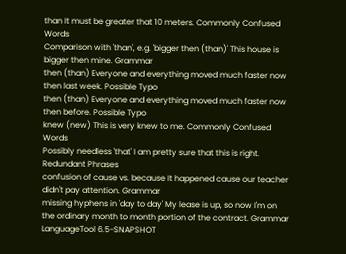than It must be greater that 10 meters. Commonly Confused Words
Comparison with 'than', e.g. 'bigger then (than)' This house is bigger then mine. Grammar
then (than) Everyone and everything moved much faster now then last week. Possible Typo
then (than) Everyone and everything moved much faster now then before. Possible Typo
knew (new) This is very knew to me. Commonly Confused Words
Possibly needless 'that' I am pretty sure that this is right. Redundant Phrases
confusion of cause vs. because It happened cause our teacher didn't pay attention. Grammar
missing hyphens in 'day to day' My lease is up, so now I'm on the ordinary month to month portion of the contract. Grammar
LanguageTool 6.5-SNAPSHOT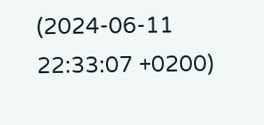(2024-06-11 22:33:07 +0200)